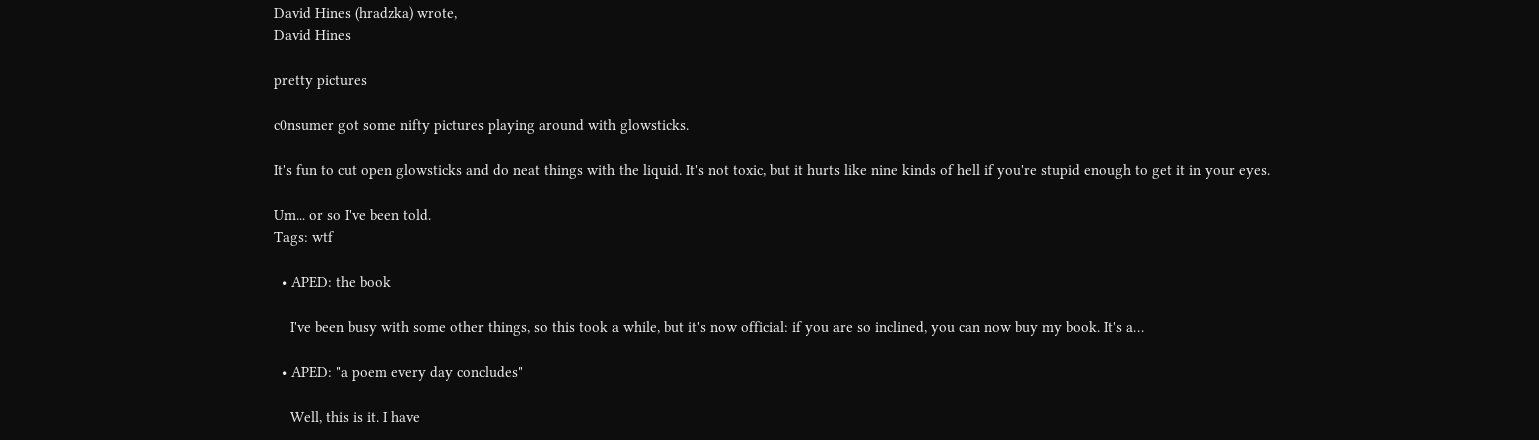David Hines (hradzka) wrote,
David Hines

pretty pictures

c0nsumer got some nifty pictures playing around with glowsticks.

It's fun to cut open glowsticks and do neat things with the liquid. It's not toxic, but it hurts like nine kinds of hell if you're stupid enough to get it in your eyes.

Um... or so I've been told.
Tags: wtf

  • APED: the book

    I've been busy with some other things, so this took a while, but it's now official: if you are so inclined, you can now buy my book. It's a…

  • APED: "a poem every day concludes"

    Well, this is it. I have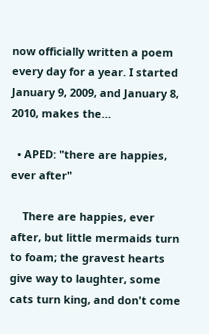now officially written a poem every day for a year. I started January 9, 2009, and January 8, 2010, makes the…

  • APED: "there are happies, ever after"

    There are happies, ever after, but little mermaids turn to foam; the gravest hearts give way to laughter, some cats turn king, and don't come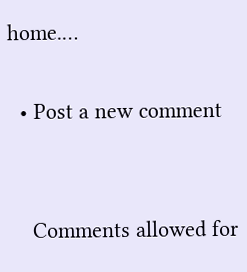home.…

  • Post a new comment


    Comments allowed for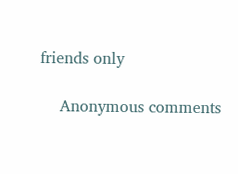friends only

    Anonymous comments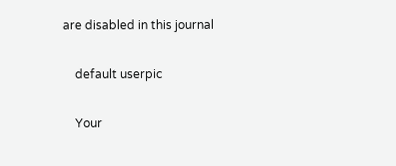are disabled in this journal

    default userpic

    Your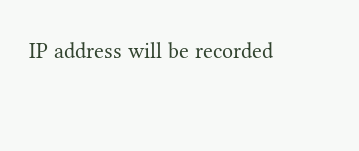IP address will be recorded